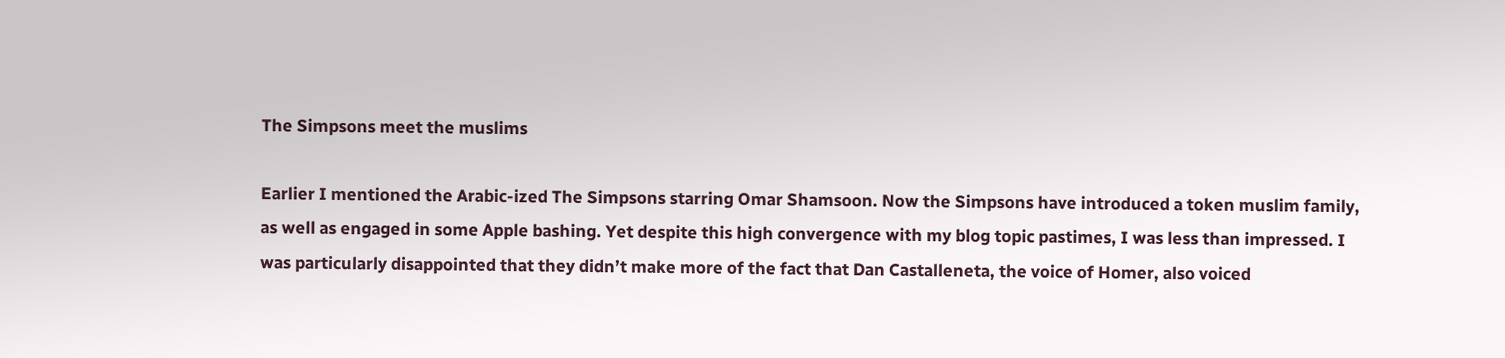The Simpsons meet the muslims

Earlier I mentioned the Arabic-ized The Simpsons starring Omar Shamsoon. Now the Simpsons have introduced a token muslim family, as well as engaged in some Apple bashing. Yet despite this high convergence with my blog topic pastimes, I was less than impressed. I was particularly disappointed that they didn’t make more of the fact that Dan Castalleneta, the voice of Homer, also voiced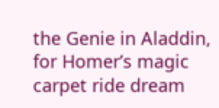the Genie in Aladdin, for Homer’s magic carpet ride dream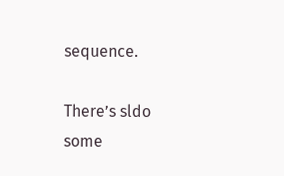sequence.

There’s sldo some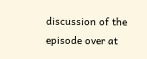discussion of the episode over at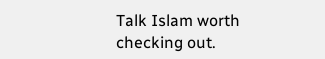Talk Islam worth checking out.